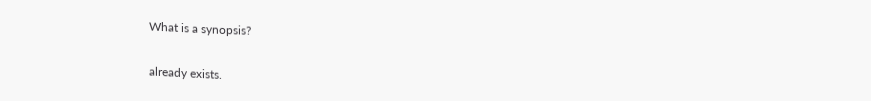What is a synopsis?

already exists.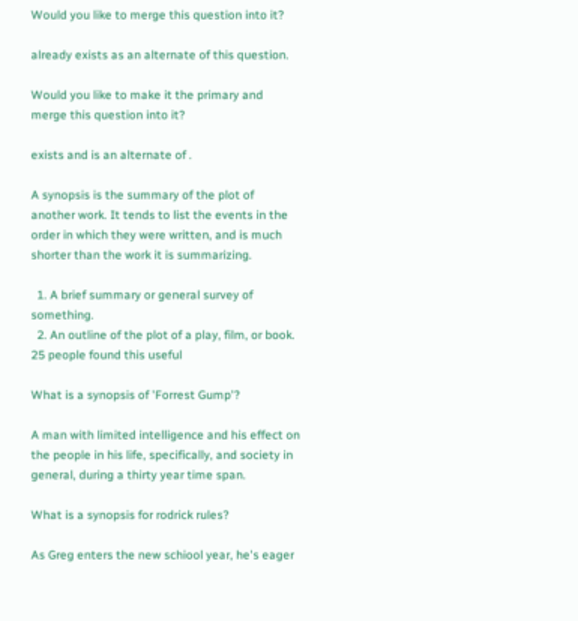Would you like to merge this question into it?

already exists as an alternate of this question.

Would you like to make it the primary and merge this question into it?

exists and is an alternate of .

A synopsis is the summary of the plot of another work. It tends to list the events in the order in which they were written, and is much shorter than the work it is summarizing.

  1. A brief summary or general survey of something.
  2. An outline of the plot of a play, film, or book.
25 people found this useful

What is a synopsis of 'Forrest Gump'?

A man with limited intelligence and his effect on the people in his life, specifically, and society in general, during a thirty year time span.

What is a synopsis for rodrick rules?

As Greg enters the new schiool year, he's eager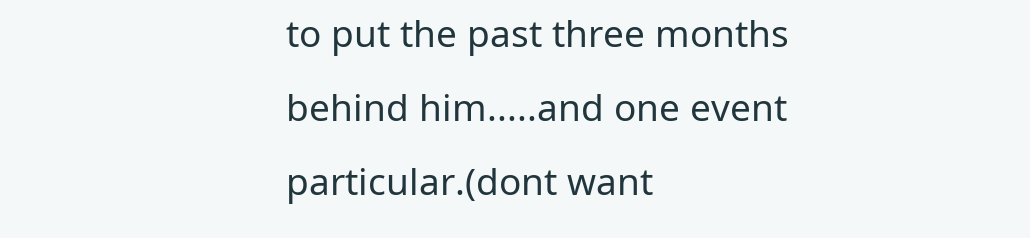to put the past three months behind him.....and one event particular.(dont want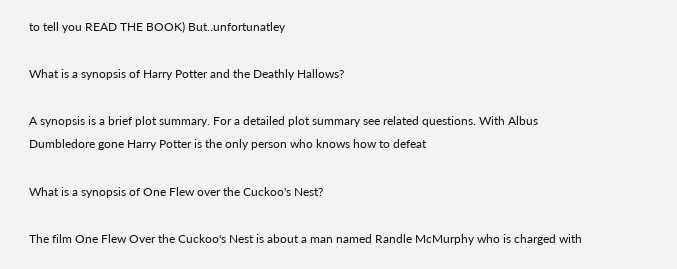to tell you READ THE BOOK) But..unfortunatley

What is a synopsis of Harry Potter and the Deathly Hallows?

A synopsis is a brief plot summary. For a detailed plot summary see related questions. With Albus Dumbledore gone Harry Potter is the only person who knows how to defeat

What is a synopsis of One Flew over the Cuckoo's Nest?

The film One Flew Over the Cuckoo's Nest is about a man named Randle McMurphy who is charged with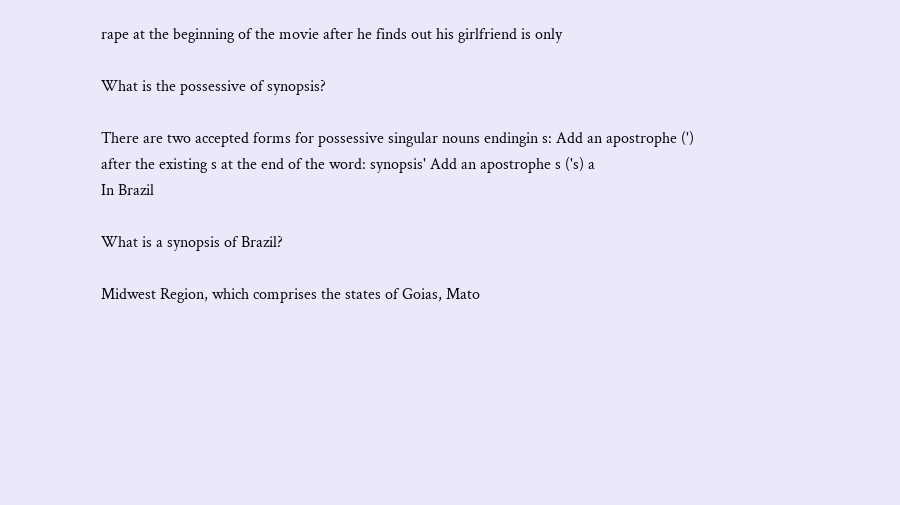rape at the beginning of the movie after he finds out his girlfriend is only

What is the possessive of synopsis?

There are two accepted forms for possessive singular nouns endingin s: Add an apostrophe (') after the existing s at the end of the word: synopsis' Add an apostrophe s ('s) a
In Brazil

What is a synopsis of Brazil?

Midwest Region, which comprises the states of Goias, Mato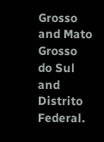Grosso and Mato Grosso do Sul and Distrito Federal.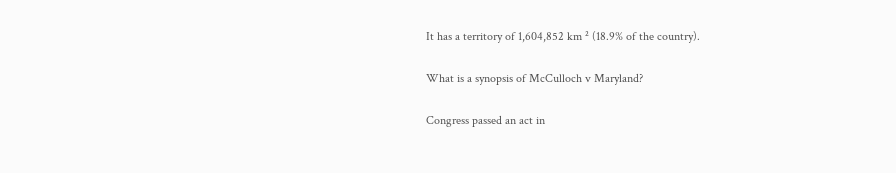It has a territory of 1,604,852 km ² (18.9% of the country).

What is a synopsis of McCulloch v Maryland?

Congress passed an act in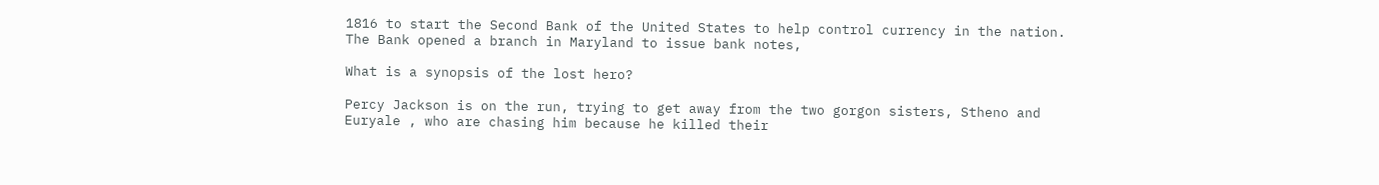1816 to start the Second Bank of the United States to help control currency in the nation. The Bank opened a branch in Maryland to issue bank notes,

What is a synopsis of the lost hero?

Percy Jackson is on the run, trying to get away from the two gorgon sisters, Stheno and Euryale , who are chasing him because he killed their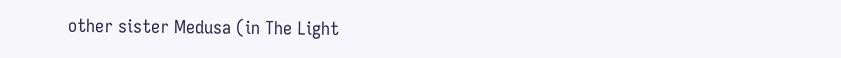other sister Medusa (in The Light